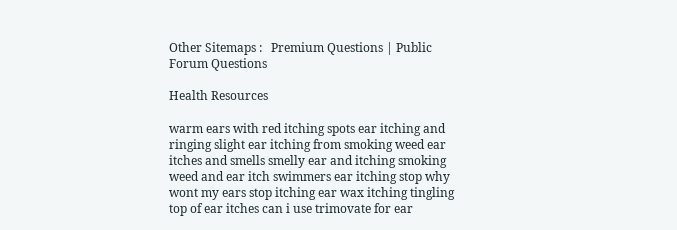Other Sitemaps :   Premium Questions | Public Forum Questions

Health Resources

warm ears with red itching spots ear itching and ringing slight ear itching from smoking weed ear itches and smells smelly ear and itching smoking weed and ear itch swimmers ear itching stop why wont my ears stop itching ear wax itching tingling top of ear itches can i use trimovate for ear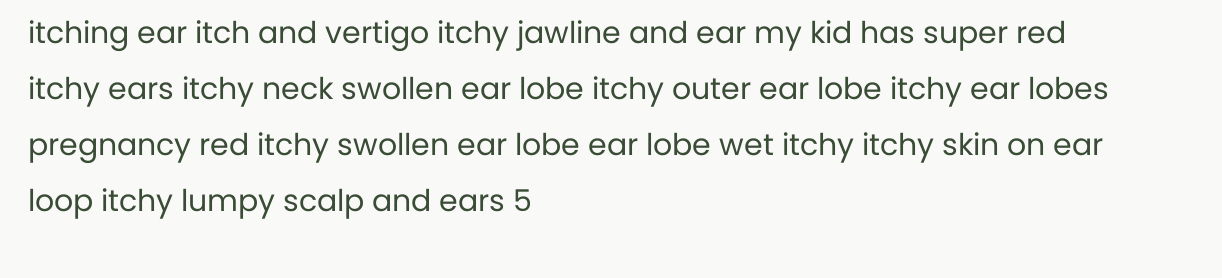itching ear itch and vertigo itchy jawline and ear my kid has super red itchy ears itchy neck swollen ear lobe itchy outer ear lobe itchy ear lobes pregnancy red itchy swollen ear lobe ear lobe wet itchy itchy skin on ear loop itchy lumpy scalp and ears 5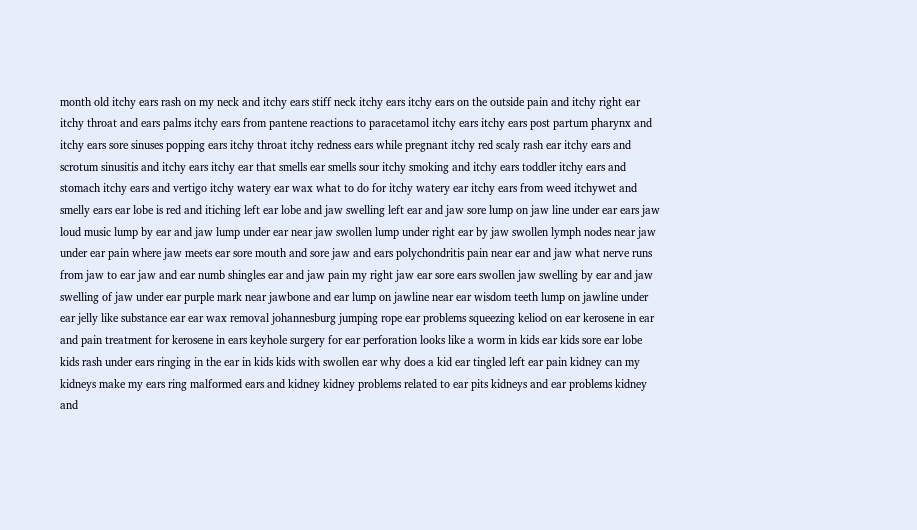month old itchy ears rash on my neck and itchy ears stiff neck itchy ears itchy ears on the outside pain and itchy right ear itchy throat and ears palms itchy ears from pantene reactions to paracetamol itchy ears itchy ears post partum pharynx and itchy ears sore sinuses popping ears itchy throat itchy redness ears while pregnant itchy red scaly rash ear itchy ears and scrotum sinusitis and itchy ears itchy ear that smells ear smells sour itchy smoking and itchy ears toddler itchy ears and stomach itchy ears and vertigo itchy watery ear wax what to do for itchy watery ear itchy ears from weed itchywet and smelly ears ear lobe is red and itiching left ear lobe and jaw swelling left ear and jaw sore lump on jaw line under ear ears jaw loud music lump by ear and jaw lump under ear near jaw swollen lump under right ear by jaw swollen lymph nodes near jaw under ear pain where jaw meets ear sore mouth and sore jaw and ears polychondritis pain near ear and jaw what nerve runs from jaw to ear jaw and ear numb shingles ear and jaw pain my right jaw ear sore ears swollen jaw swelling by ear and jaw swelling of jaw under ear purple mark near jawbone and ear lump on jawline near ear wisdom teeth lump on jawline under ear jelly like substance ear ear wax removal johannesburg jumping rope ear problems squeezing keliod on ear kerosene in ear and pain treatment for kerosene in ears keyhole surgery for ear perforation looks like a worm in kids ear kids sore ear lobe kids rash under ears ringing in the ear in kids kids with swollen ear why does a kid ear tingled left ear pain kidney can my kidneys make my ears ring malformed ears and kidney kidney problems related to ear pits kidneys and ear problems kidney and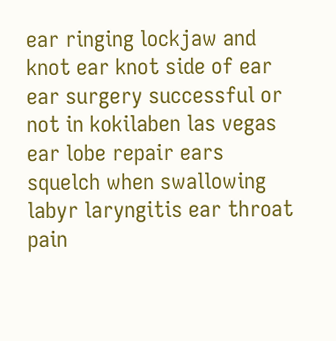ear ringing lockjaw and knot ear knot side of ear ear surgery successful or not in kokilaben las vegas ear lobe repair ears squelch when swallowing labyr laryngitis ear throat pain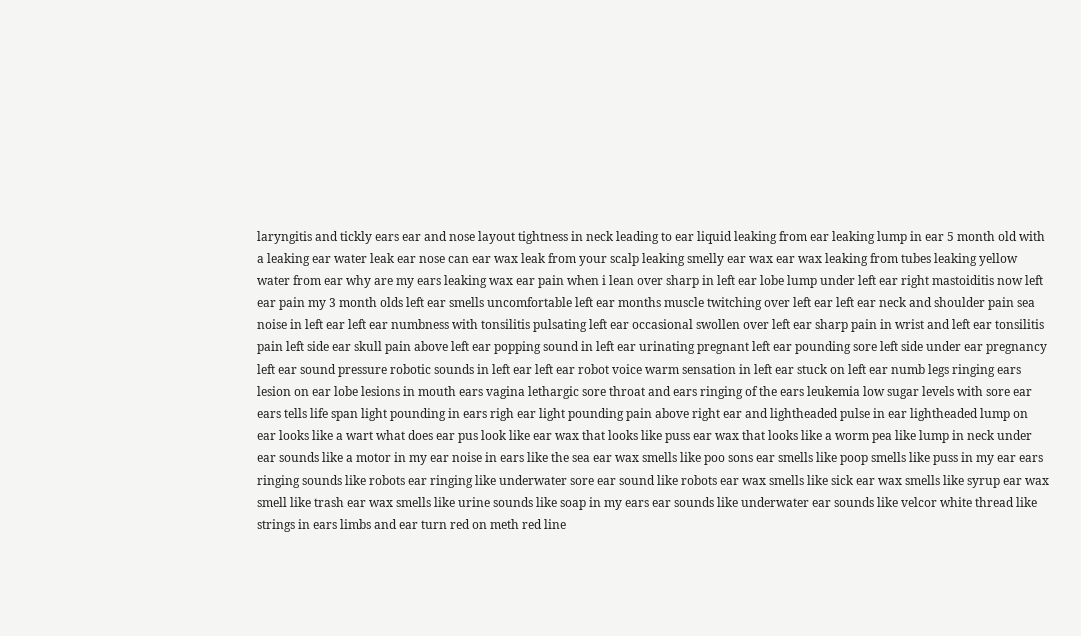laryngitis and tickly ears ear and nose layout tightness in neck leading to ear liquid leaking from ear leaking lump in ear 5 month old with a leaking ear water leak ear nose can ear wax leak from your scalp leaking smelly ear wax ear wax leaking from tubes leaking yellow water from ear why are my ears leaking wax ear pain when i lean over sharp in left ear lobe lump under left ear right mastoiditis now left ear pain my 3 month olds left ear smells uncomfortable left ear months muscle twitching over left ear left ear neck and shoulder pain sea noise in left ear left ear numbness with tonsilitis pulsating left ear occasional swollen over left ear sharp pain in wrist and left ear tonsilitis pain left side ear skull pain above left ear popping sound in left ear urinating pregnant left ear pounding sore left side under ear pregnancy left ear sound pressure robotic sounds in left ear left ear robot voice warm sensation in left ear stuck on left ear numb legs ringing ears lesion on ear lobe lesions in mouth ears vagina lethargic sore throat and ears ringing of the ears leukemia low sugar levels with sore ear ears tells life span light pounding in ears righ ear light pounding pain above right ear and lightheaded pulse in ear lightheaded lump on ear looks like a wart what does ear pus look like ear wax that looks like puss ear wax that looks like a worm pea like lump in neck under ear sounds like a motor in my ear noise in ears like the sea ear wax smells like poo sons ear smells like poop smells like puss in my ear ears ringing sounds like robots ear ringing like underwater sore ear sound like robots ear wax smells like sick ear wax smells like syrup ear wax smell like trash ear wax smells like urine sounds like soap in my ears ear sounds like underwater ear sounds like velcor white thread like strings in ears limbs and ear turn red on meth red line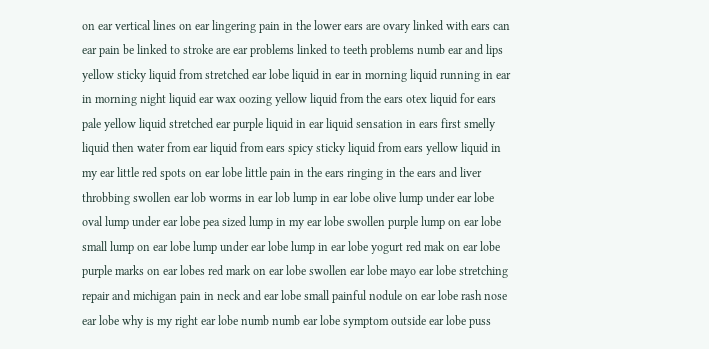on ear vertical lines on ear lingering pain in the lower ears are ovary linked with ears can ear pain be linked to stroke are ear problems linked to teeth problems numb ear and lips yellow sticky liquid from stretched ear lobe liquid in ear in morning liquid running in ear in morning night liquid ear wax oozing yellow liquid from the ears otex liquid for ears pale yellow liquid stretched ear purple liquid in ear liquid sensation in ears first smelly liquid then water from ear liquid from ears spicy sticky liquid from ears yellow liquid in my ear little red spots on ear lobe little pain in the ears ringing in the ears and liver throbbing swollen ear lob worms in ear lob lump in ear lobe olive lump under ear lobe oval lump under ear lobe pea sized lump in my ear lobe swollen purple lump on ear lobe small lump on ear lobe lump under ear lobe lump in ear lobe yogurt red mak on ear lobe purple marks on ear lobes red mark on ear lobe swollen ear lobe mayo ear lobe stretching repair and michigan pain in neck and ear lobe small painful nodule on ear lobe rash nose ear lobe why is my right ear lobe numb numb ear lobe symptom outside ear lobe puss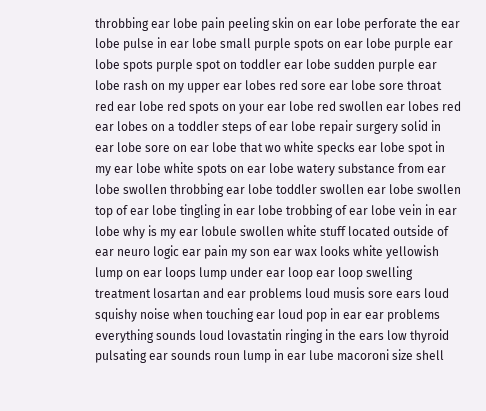throbbing ear lobe pain peeling skin on ear lobe perforate the ear lobe pulse in ear lobe small purple spots on ear lobe purple ear lobe spots purple spot on toddler ear lobe sudden purple ear lobe rash on my upper ear lobes red sore ear lobe sore throat red ear lobe red spots on your ear lobe red swollen ear lobes red ear lobes on a toddler steps of ear lobe repair surgery solid in ear lobe sore on ear lobe that wo white specks ear lobe spot in my ear lobe white spots on ear lobe watery substance from ear lobe swollen throbbing ear lobe toddler swollen ear lobe swollen top of ear lobe tingling in ear lobe trobbing of ear lobe vein in ear lobe why is my ear lobule swollen white stuff located outside of ear neuro logic ear pain my son ear wax looks white yellowish lump on ear loops lump under ear loop ear loop swelling treatment losartan and ear problems loud musis sore ears loud squishy noise when touching ear loud pop in ear ear problems everything sounds loud lovastatin ringing in the ears low thyroid pulsating ear sounds roun lump in ear lube macoroni size shell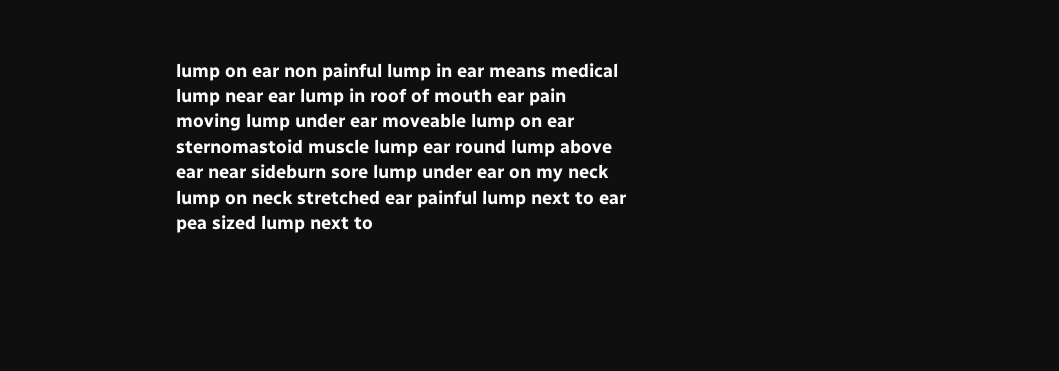lump on ear non painful lump in ear means medical lump near ear lump in roof of mouth ear pain moving lump under ear moveable lump on ear sternomastoid muscle lump ear round lump above ear near sideburn sore lump under ear on my neck lump on neck stretched ear painful lump next to ear pea sized lump next to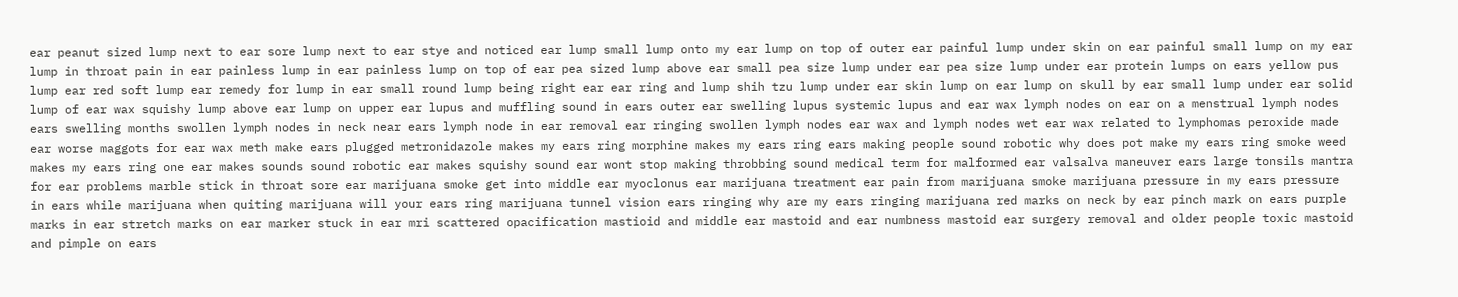ear peanut sized lump next to ear sore lump next to ear stye and noticed ear lump small lump onto my ear lump on top of outer ear painful lump under skin on ear painful small lump on my ear lump in throat pain in ear painless lump in ear painless lump on top of ear pea sized lump above ear small pea size lump under ear pea size lump under ear protein lumps on ears yellow pus lump ear red soft lump ear remedy for lump in ear small round lump being right ear ear ring and lump shih tzu lump under ear skin lump on ear lump on skull by ear small lump under ear solid lump of ear wax squishy lump above ear lump on upper ear lupus and muffling sound in ears outer ear swelling lupus systemic lupus and ear wax lymph nodes on ear on a menstrual lymph nodes ears swelling months swollen lymph nodes in neck near ears lymph node in ear removal ear ringing swollen lymph nodes ear wax and lymph nodes wet ear wax related to lymphomas peroxide made ear worse maggots for ear wax meth make ears plugged metronidazole makes my ears ring morphine makes my ears ring ears making people sound robotic why does pot make my ears ring smoke weed makes my ears ring one ear makes sounds sound robotic ear makes squishy sound ear wont stop making throbbing sound medical term for malformed ear valsalva maneuver ears large tonsils mantra for ear problems marble stick in throat sore ear marijuana smoke get into middle ear myoclonus ear marijuana treatment ear pain from marijuana smoke marijuana pressure in my ears pressure in ears while marijuana when quiting marijuana will your ears ring marijuana tunnel vision ears ringing why are my ears ringing marijuana red marks on neck by ear pinch mark on ears purple marks in ear stretch marks on ear marker stuck in ear mri scattered opacification mastioid and middle ear mastoid and ear numbness mastoid ear surgery removal and older people toxic mastoid and pimple on ears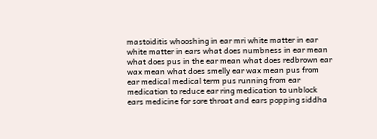mastoiditis whooshing in ear mri white matter in ear white matter in ears what does numbness in ear mean what does pus in the ear mean what does redbrown ear wax mean what does smelly ear wax mean pus from ear medical medical term pus running from ear medication to reduce ear ring medication to unblock ears medicine for sore throat and ears popping siddha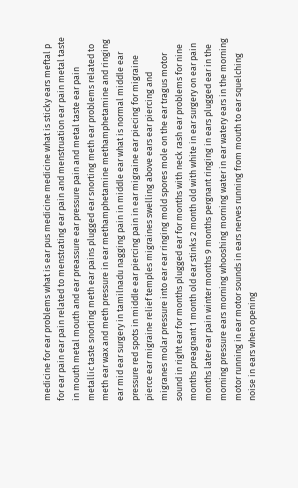medicine for ear problems what is ear pus medicine medicine what is sticky ears meftal p for ear pain ear pain related to menstrating ear pain and menstruation ear pain metal taste in mouth metal mouth and ear preassure ear pressure pain and metal taste ear pain metallic taste snorting meth ear pains plugged ear snorting meth ear problems related to meth ear wax and meth pressure in ear methamphetamine methamphetamine and ringing ear mid ear surgery in tamilnadu nagging pain in middle ear what is normal middle ear pressure red spots in middle ear piercing pain in ear migraine ear piecing for migraine pierce ear migraine relief temples migraines swelling above ears ear piercing and migranes molar pressure into ear ear ringing mold spores mole on the ear tragus motor sound in right ear for months plugged ear for months with neck rash ear problems for nine months preagnant 1 month old ear stinks 2 month old with white in ear surgery on ear pain months later ear pain winter months 9 months pergnant ringing in ears plugged ear in the morning pressure ears morning whooshing morning water in ear watery ears in the morning motor running in ear motor sounds in ears nerves running from mouth to ear squelching noise in ears when opening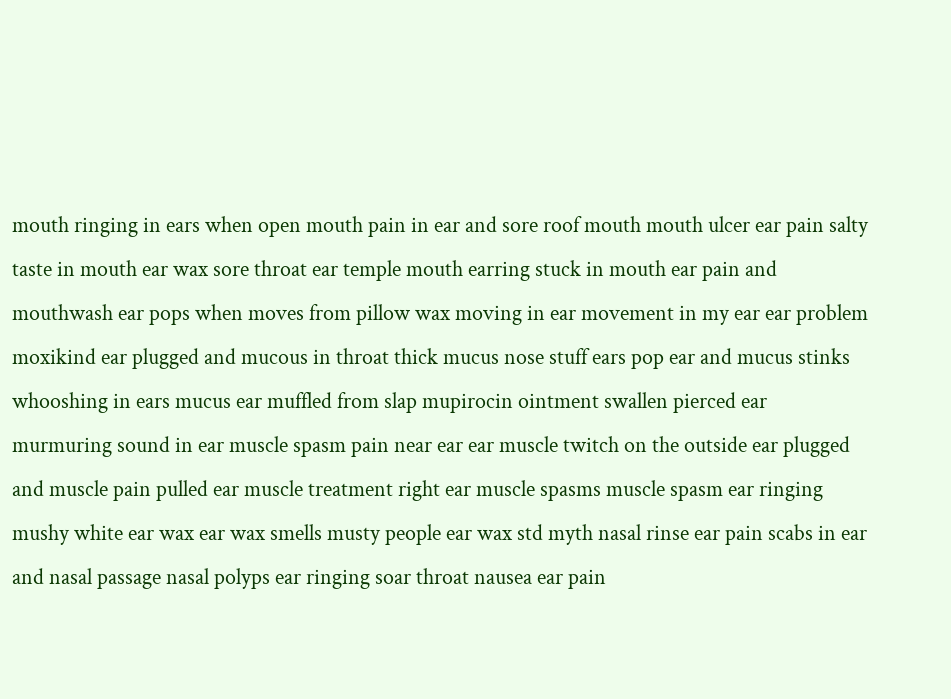mouth ringing in ears when open mouth pain in ear and sore roof mouth mouth ulcer ear pain salty taste in mouth ear wax sore throat ear temple mouth earring stuck in mouth ear pain and mouthwash ear pops when moves from pillow wax moving in ear movement in my ear ear problem moxikind ear plugged and mucous in throat thick mucus nose stuff ears pop ear and mucus stinks whooshing in ears mucus ear muffled from slap mupirocin ointment swallen pierced ear murmuring sound in ear muscle spasm pain near ear ear muscle twitch on the outside ear plugged and muscle pain pulled ear muscle treatment right ear muscle spasms muscle spasm ear ringing mushy white ear wax ear wax smells musty people ear wax std myth nasal rinse ear pain scabs in ear and nasal passage nasal polyps ear ringing soar throat nausea ear pain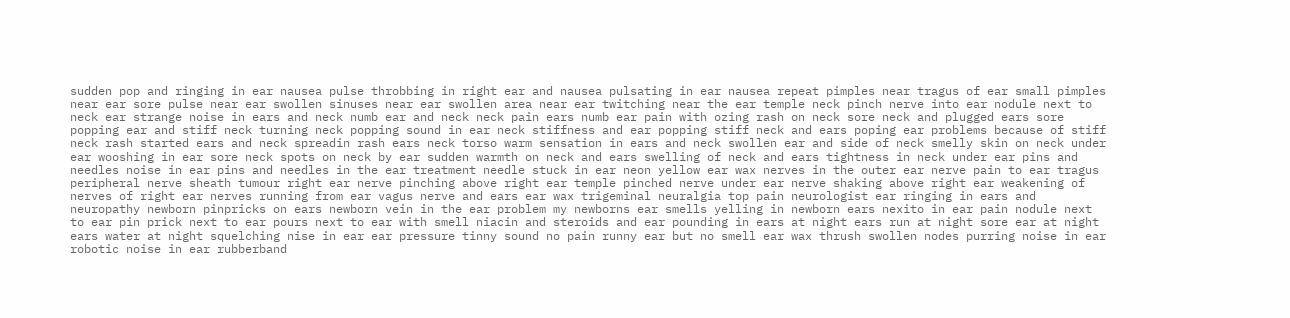sudden pop and ringing in ear nausea pulse throbbing in right ear and nausea pulsating in ear nausea repeat pimples near tragus of ear small pimples near ear sore pulse near ear swollen sinuses near ear swollen area near ear twitching near the ear temple neck pinch nerve into ear nodule next to neck ear strange noise in ears and neck numb ear and neck neck pain ears numb ear pain with ozing rash on neck sore neck and plugged ears sore popping ear and stiff neck turning neck popping sound in ear neck stiffness and ear popping stiff neck and ears poping ear problems because of stiff neck rash started ears and neck spreadin rash ears neck torso warm sensation in ears and neck swollen ear and side of neck smelly skin on neck under ear wooshing in ear sore neck spots on neck by ear sudden warmth on neck and ears swelling of neck and ears tightness in neck under ear pins and needles noise in ear pins and needles in the ear treatment needle stuck in ear neon yellow ear wax nerves in the outer ear nerve pain to ear tragus peripheral nerve sheath tumour right ear nerve pinching above right ear temple pinched nerve under ear nerve shaking above right ear weakening of nerves of right ear nerves running from ear vagus nerve and ears ear wax trigeminal neuralgia top pain neurologist ear ringing in ears and neuropathy newborn pinpricks on ears newborn vein in the ear problem my newborns ear smells yelling in newborn ears nexito in ear pain nodule next to ear pin prick next to ear pours next to ear with smell niacin and steroids and ear pounding in ears at night ears run at night sore ear at night ears water at night squelching nise in ear ear pressure tinny sound no pain runny ear but no smell ear wax thrush swollen nodes purring noise in ear robotic noise in ear rubberband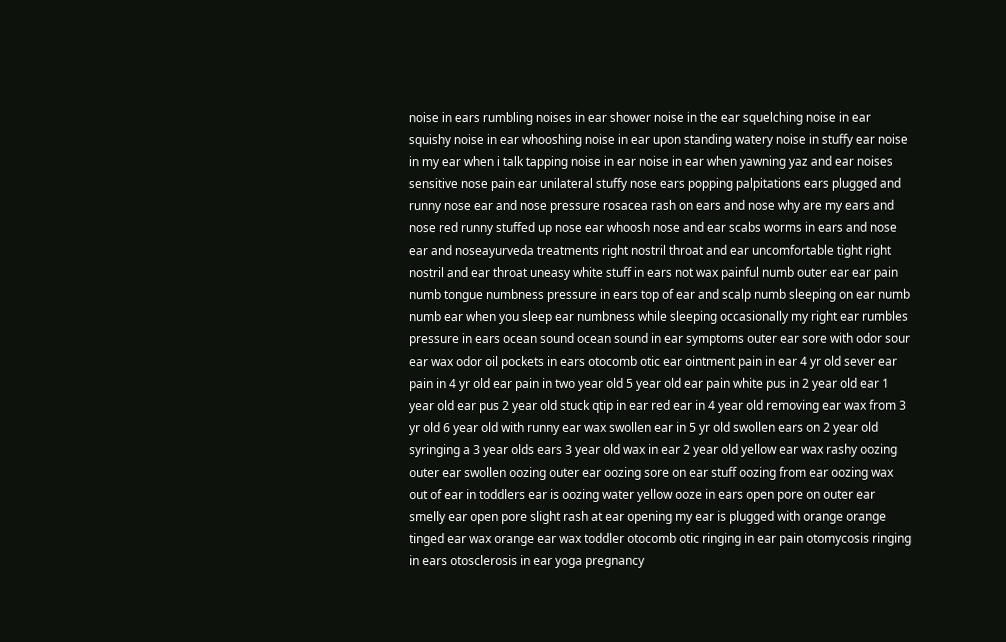noise in ears rumbling noises in ear shower noise in the ear squelching noise in ear squishy noise in ear whooshing noise in ear upon standing watery noise in stuffy ear noise in my ear when i talk tapping noise in ear noise in ear when yawning yaz and ear noises sensitive nose pain ear unilateral stuffy nose ears popping palpitations ears plugged and runny nose ear and nose pressure rosacea rash on ears and nose why are my ears and nose red runny stuffed up nose ear whoosh nose and ear scabs worms in ears and nose ear and noseayurveda treatments right nostril throat and ear uncomfortable tight right nostril and ear throat uneasy white stuff in ears not wax painful numb outer ear ear pain numb tongue numbness pressure in ears top of ear and scalp numb sleeping on ear numb numb ear when you sleep ear numbness while sleeping occasionally my right ear rumbles pressure in ears ocean sound ocean sound in ear symptoms outer ear sore with odor sour ear wax odor oil pockets in ears otocomb otic ear ointment pain in ear 4 yr old sever ear pain in 4 yr old ear pain in two year old 5 year old ear pain white pus in 2 year old ear 1 year old ear pus 2 year old stuck qtip in ear red ear in 4 year old removing ear wax from 3 yr old 6 year old with runny ear wax swollen ear in 5 yr old swollen ears on 2 year old syringing a 3 year olds ears 3 year old wax in ear 2 year old yellow ear wax rashy oozing outer ear swollen oozing outer ear oozing sore on ear stuff oozing from ear oozing wax out of ear in toddlers ear is oozing water yellow ooze in ears open pore on outer ear smelly ear open pore slight rash at ear opening my ear is plugged with orange orange tinged ear wax orange ear wax toddler otocomb otic ringing in ear pain otomycosis ringing in ears otosclerosis in ear yoga pregnancy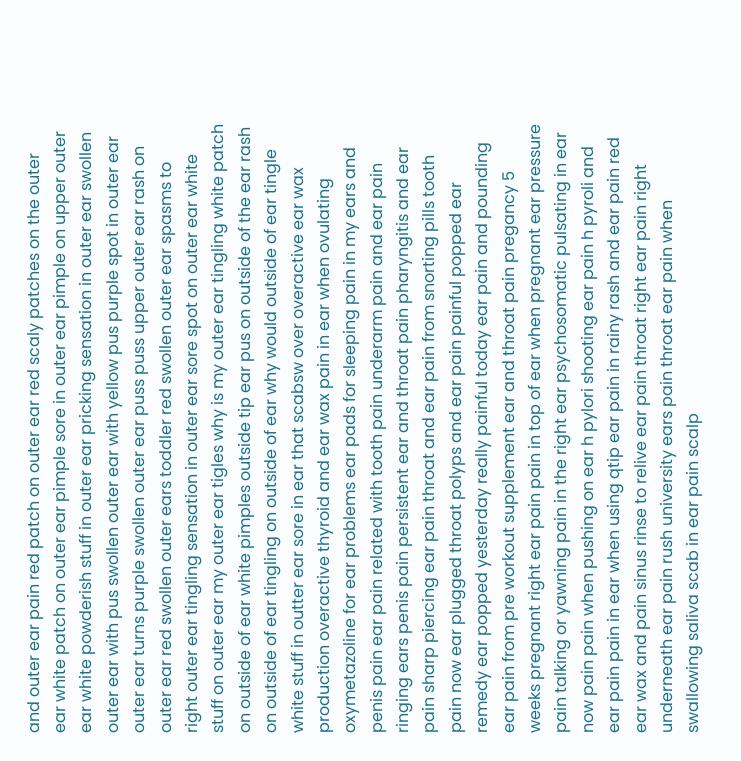and outer ear pain red patch on outer ear red scaly patches on the outer ear white patch on outer ear pimple sore in outer ear pimple on upper outer ear white powderish stuff in outer ear pricking sensation in outer ear swollen outer ear with pus swollen outer ear with yellow pus purple spot in outer ear outer ear turns purple swollen outer ear puss puss upper outer ear rash on outer ear red swollen outer ears toddler red swollen outer ear spasms to right outer ear tingling sensation in outer ear sore spot on outer ear white stuff on outer ear my outer ear tigles why is my outer ear tingling white patch on outside of ear white pimples outside tip ear pus on outside of the ear rash on outside of ear tingling on outside of ear why would outside of ear tingle white stuff in outter ear sore in ear that scabsw over overactive ear wax production overactive thyroid and ear wax pain in ear when ovulating oxymetazoline for ear problems ear pads for sleeping pain in my ears and penis pain ear pain related with tooth pain underarm pain and ear pain ringing ears penis pain persistent ear and throat pain pharyngitis and ear pain sharp piercing ear pain throat and ear pain from snorting pills tooth pain now ear plugged throat polyps and ear pain painful popped ear remedy ear popped yesterday really painful today ear pain and pounding ear pain from pre workout supplement ear and throat pain pregancy 5 weeks pregnant right ear pain pain in top of ear when pregnant ear pressure pain talking or yawning pain in the right ear psychosomatic pulsating in ear now pain pain when pushing on ear h pylori shooting ear pain h pyroli and ear pain pain in ear when using qtip ear pain in rainy rash and ear pain red ear wax and pain sinus rinse to relive ear pain throat right ear pain right underneath ear pain rush university ears pain throat ear pain when swallowing saliva scab in ear pain scalp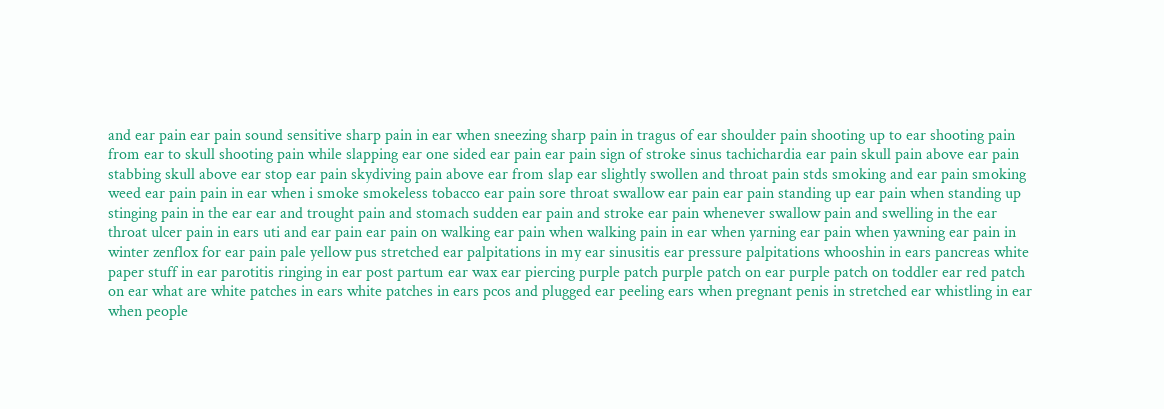and ear pain ear pain sound sensitive sharp pain in ear when sneezing sharp pain in tragus of ear shoulder pain shooting up to ear shooting pain from ear to skull shooting pain while slapping ear one sided ear pain ear pain sign of stroke sinus tachichardia ear pain skull pain above ear pain stabbing skull above ear stop ear pain skydiving pain above ear from slap ear slightly swollen and throat pain stds smoking and ear pain smoking weed ear pain pain in ear when i smoke smokeless tobacco ear pain sore throat swallow ear pain ear pain standing up ear pain when standing up stinging pain in the ear ear and trought pain and stomach sudden ear pain and stroke ear pain whenever swallow pain and swelling in the ear throat ulcer pain in ears uti and ear pain ear pain on walking ear pain when walking pain in ear when yarning ear pain when yawning ear pain in winter zenflox for ear pain pale yellow pus stretched ear palpitations in my ear sinusitis ear pressure palpitations whooshin in ears pancreas white paper stuff in ear parotitis ringing in ear post partum ear wax ear piercing purple patch purple patch on ear purple patch on toddler ear red patch on ear what are white patches in ears white patches in ears pcos and plugged ear peeling ears when pregnant penis in stretched ear whistling in ear when people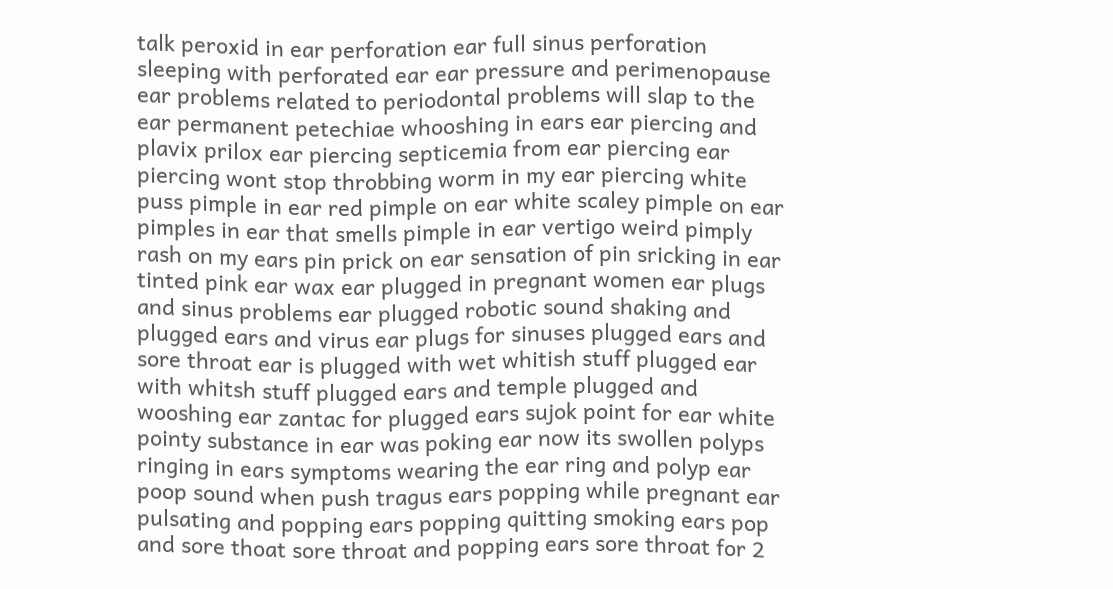talk peroxid in ear perforation ear full sinus perforation sleeping with perforated ear ear pressure and perimenopause ear problems related to periodontal problems will slap to the ear permanent petechiae whooshing in ears ear piercing and plavix prilox ear piercing septicemia from ear piercing ear piercing wont stop throbbing worm in my ear piercing white puss pimple in ear red pimple on ear white scaley pimple on ear pimples in ear that smells pimple in ear vertigo weird pimply rash on my ears pin prick on ear sensation of pin sricking in ear tinted pink ear wax ear plugged in pregnant women ear plugs and sinus problems ear plugged robotic sound shaking and plugged ears and virus ear plugs for sinuses plugged ears and sore throat ear is plugged with wet whitish stuff plugged ear with whitsh stuff plugged ears and temple plugged and wooshing ear zantac for plugged ears sujok point for ear white pointy substance in ear was poking ear now its swollen polyps ringing in ears symptoms wearing the ear ring and polyp ear poop sound when push tragus ears popping while pregnant ear pulsating and popping ears popping quitting smoking ears pop and sore thoat sore throat and popping ears sore throat for 2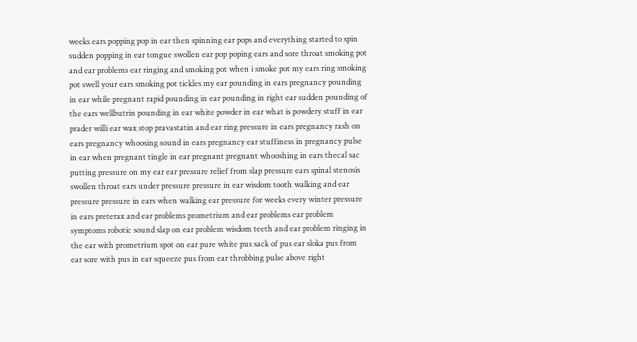weeks ears popping pop in ear then spinning ear pops and everything started to spin sudden popping in ear tongue swollen ear pop poping ears and sore throat smoking pot and ear problems ear ringing and smoking pot when i smoke pot my ears ring smoking pot swell your ears smoking pot tickles my ear pounding in ears pregnancy pounding in ear while pregnant rapid pounding in ear pounding in right ear sudden pounding of the ears wellbutrin pounding in ear white powder in ear what is powdery stuff in ear prader willi ear wax stop pravastatin and ear ring pressure in ears pregnancy rash on ears pregnancy whoosing sound in ears pregnancy ear stuffiness in pregnancy pulse in ear when pregnant tingle in ear pregnant pregnant whooshing in ears thecal sac putting pressure on my ear ear pressure relief from slap pressure ears spinal stenosis swollen throat ears under pressure pressure in ear wisdom tooth walking and ear pressure pressure in ears when walking ear pressure for weeks every winter pressure in ears preterax and ear problems prometrium and ear problems ear problem symptoms robotic sound slap on ear problem wisdom teeth and ear problem ringing in the ear with prometrium spot on ear pure white pus sack of pus ear sloka pus from ear sore with pus in ear squeeze pus from ear throbbing pulse above right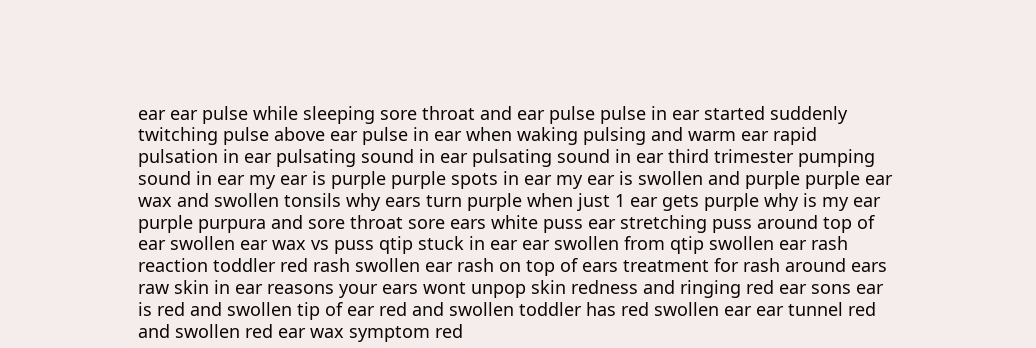ear ear pulse while sleeping sore throat and ear pulse pulse in ear started suddenly twitching pulse above ear pulse in ear when waking pulsing and warm ear rapid pulsation in ear pulsating sound in ear pulsating sound in ear third trimester pumping sound in ear my ear is purple purple spots in ear my ear is swollen and purple purple ear wax and swollen tonsils why ears turn purple when just 1 ear gets purple why is my ear purple purpura and sore throat sore ears white puss ear stretching puss around top of ear swollen ear wax vs puss qtip stuck in ear ear swollen from qtip swollen ear rash reaction toddler red rash swollen ear rash on top of ears treatment for rash around ears raw skin in ear reasons your ears wont unpop skin redness and ringing red ear sons ear is red and swollen tip of ear red and swollen toddler has red swollen ear ear tunnel red and swollen red ear wax symptom red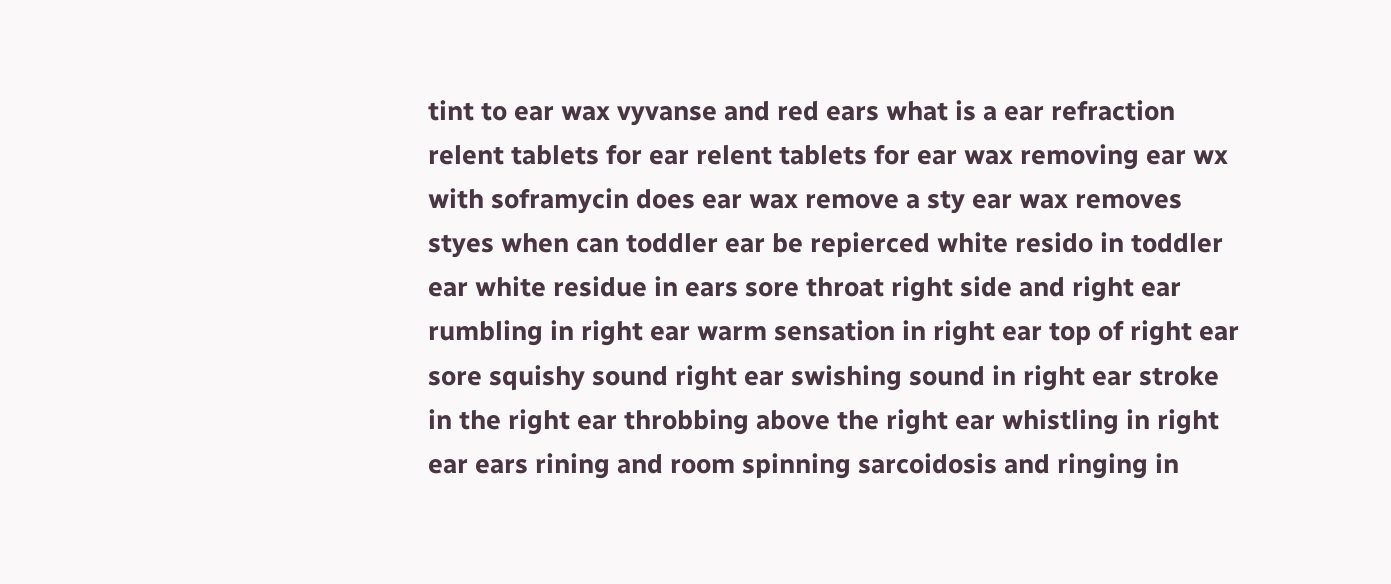tint to ear wax vyvanse and red ears what is a ear refraction relent tablets for ear relent tablets for ear wax removing ear wx with soframycin does ear wax remove a sty ear wax removes styes when can toddler ear be repierced white resido in toddler ear white residue in ears sore throat right side and right ear rumbling in right ear warm sensation in right ear top of right ear sore squishy sound right ear swishing sound in right ear stroke in the right ear throbbing above the right ear whistling in right ear ears rining and room spinning sarcoidosis and ringing in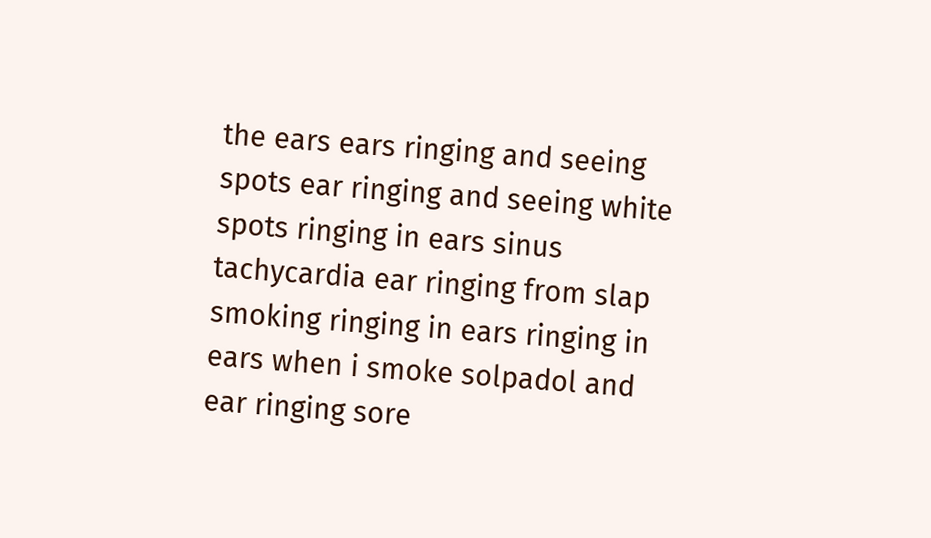the ears ears ringing and seeing spots ear ringing and seeing white spots ringing in ears sinus tachycardia ear ringing from slap smoking ringing in ears ringing in ears when i smoke solpadol and ear ringing sore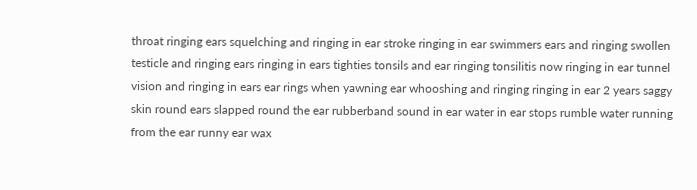throat ringing ears squelching and ringing in ear stroke ringing in ear swimmers ears and ringing swollen testicle and ringing ears ringing in ears tighties tonsils and ear ringing tonsilitis now ringing in ear tunnel vision and ringing in ears ear rings when yawning ear whooshing and ringing ringing in ear 2 years saggy skin round ears slapped round the ear rubberband sound in ear water in ear stops rumble water running from the ear runny ear wax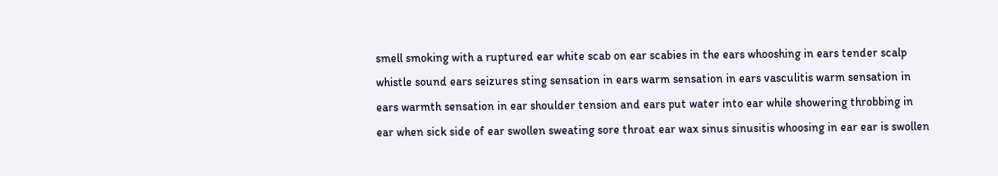smell smoking with a ruptured ear white scab on ear scabies in the ears whooshing in ears tender scalp whistle sound ears seizures sting sensation in ears warm sensation in ears vasculitis warm sensation in ears warmth sensation in ear shoulder tension and ears put water into ear while showering throbbing in ear when sick side of ear swollen sweating sore throat ear wax sinus sinusitis whoosing in ear ear is swollen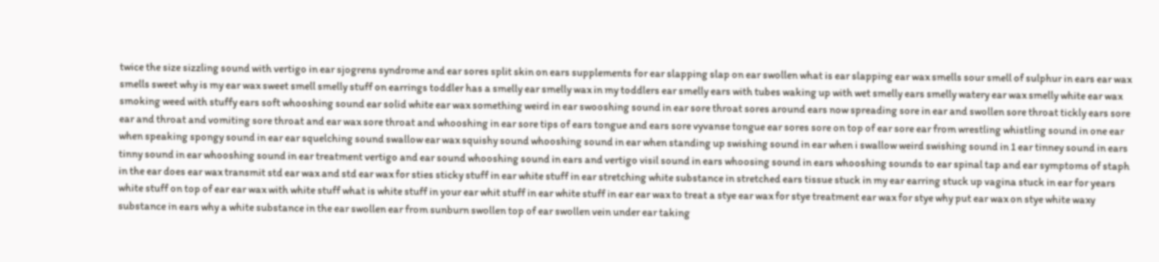twice the size sizzling sound with vertigo in ear sjogrens syndrome and ear sores split skin on ears supplements for ear slapping slap on ear swollen what is ear slapping ear wax smells sour smell of sulphur in ears ear wax smells sweet why is my ear wax sweet smell smelly stuff on earrings toddler has a smelly ear smelly wax in my toddlers ear smelly ears with tubes waking up with wet smelly ears smelly watery ear wax smelly white ear wax smoking weed with stuffy ears soft whooshing sound ear solid white ear wax something weird in ear swooshing sound in ear sore throat sores around ears now spreading sore in ear and swollen sore throat tickly ears sore ear and throat and vomiting sore throat and ear wax sore throat and whooshing in ear sore tips of ears tongue and ears sore vyvanse tongue ear sores sore on top of ear sore ear from wrestling whistling sound in one ear when speaking spongy sound in ear ear squelching sound swallow ear wax squishy sound whooshing sound in ear when standing up swishing sound in ear when i swallow weird swishing sound in 1 ear tinney sound in ears tinny sound in ear whooshing sound in ear treatment vertigo and ear sound whooshing sound in ears and vertigo visil sound in ears whoosing sound in ears whooshing sounds to ear spinal tap and ear symptoms of staph in the ear does ear wax transmit std ear wax and std ear wax for sties sticky stuff in ear white stuff in ear stretching white substance in stretched ears tissue stuck in my ear earring stuck up vagina stuck in ear for years white stuff on top of ear ear wax with white stuff what is white stuff in your ear whit stuff in ear white stuff in ear ear wax to treat a stye ear wax for stye treatment ear wax for stye why put ear wax on stye white waxy substance in ears why a white substance in the ear swollen ear from sunburn swollen top of ear swollen vein under ear taking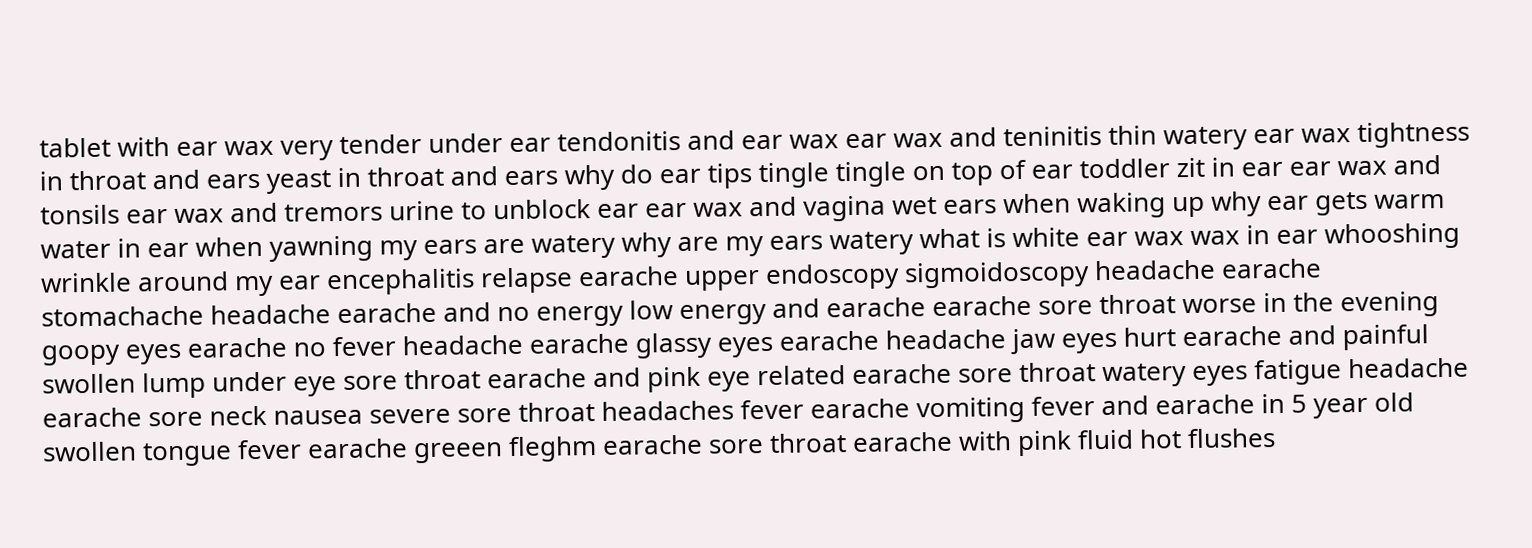tablet with ear wax very tender under ear tendonitis and ear wax ear wax and teninitis thin watery ear wax tightness in throat and ears yeast in throat and ears why do ear tips tingle tingle on top of ear toddler zit in ear ear wax and tonsils ear wax and tremors urine to unblock ear ear wax and vagina wet ears when waking up why ear gets warm water in ear when yawning my ears are watery why are my ears watery what is white ear wax wax in ear whooshing wrinkle around my ear encephalitis relapse earache upper endoscopy sigmoidoscopy headache earache stomachache headache earache and no energy low energy and earache earache sore throat worse in the evening goopy eyes earache no fever headache earache glassy eyes earache headache jaw eyes hurt earache and painful swollen lump under eye sore throat earache and pink eye related earache sore throat watery eyes fatigue headache earache sore neck nausea severe sore throat headaches fever earache vomiting fever and earache in 5 year old swollen tongue fever earache greeen fleghm earache sore throat earache with pink fluid hot flushes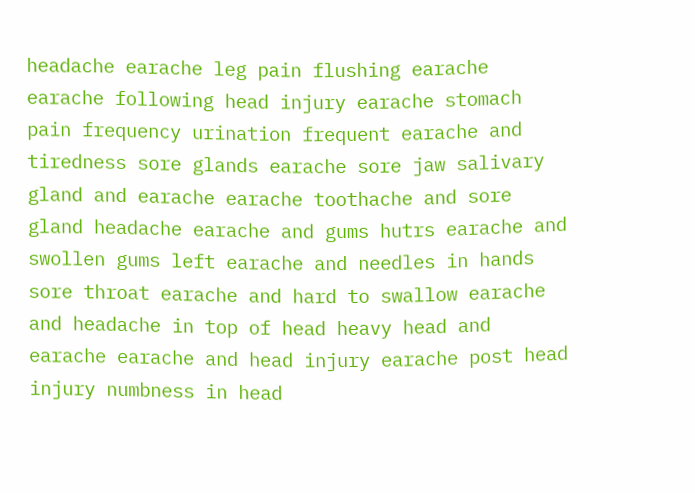headache earache leg pain flushing earache earache following head injury earache stomach pain frequency urination frequent earache and tiredness sore glands earache sore jaw salivary gland and earache earache toothache and sore gland headache earache and gums hutrs earache and swollen gums left earache and needles in hands sore throat earache and hard to swallow earache and headache in top of head heavy head and earache earache and head injury earache post head injury numbness in head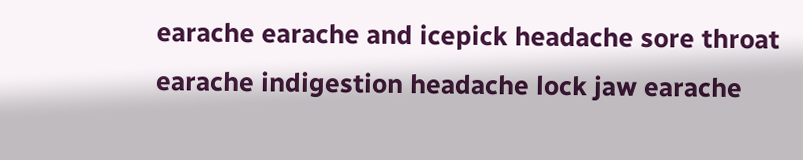earache earache and icepick headache sore throat earache indigestion headache lock jaw earache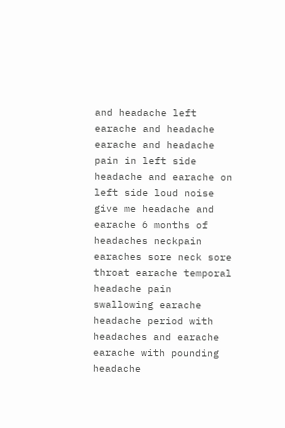and headache left earache and headache earache and headache pain in left side headache and earache on left side loud noise give me headache and earache 6 months of headaches neckpain earaches sore neck sore throat earache temporal headache pain swallowing earache headache period with headaches and earache earache with pounding headache